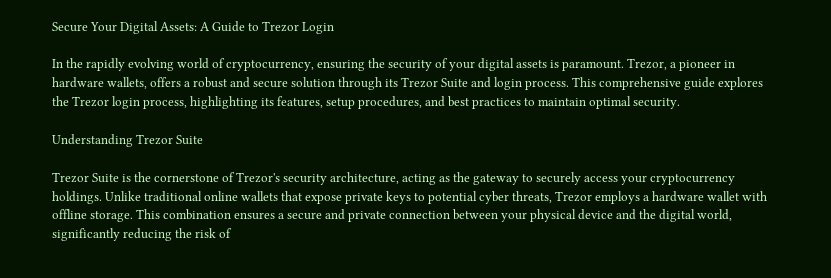Secure Your Digital Assets: A Guide to Trezor Login

In the rapidly evolving world of cryptocurrency, ensuring the security of your digital assets is paramount. Trezor, a pioneer in hardware wallets, offers a robust and secure solution through its Trezor Suite and login process. This comprehensive guide explores the Trezor login process, highlighting its features, setup procedures, and best practices to maintain optimal security.

Understanding Trezor Suite

Trezor Suite is the cornerstone of Trezor's security architecture, acting as the gateway to securely access your cryptocurrency holdings. Unlike traditional online wallets that expose private keys to potential cyber threats, Trezor employs a hardware wallet with offline storage. This combination ensures a secure and private connection between your physical device and the digital world, significantly reducing the risk of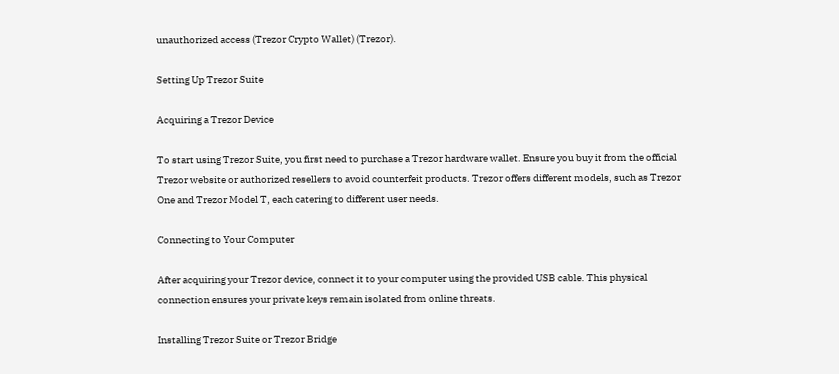unauthorized access (Trezor Crypto Wallet) (Trezor).

Setting Up Trezor Suite

Acquiring a Trezor Device

To start using Trezor Suite, you first need to purchase a Trezor hardware wallet. Ensure you buy it from the official Trezor website or authorized resellers to avoid counterfeit products. Trezor offers different models, such as Trezor One and Trezor Model T, each catering to different user needs.

Connecting to Your Computer

After acquiring your Trezor device, connect it to your computer using the provided USB cable. This physical connection ensures your private keys remain isolated from online threats.

Installing Trezor Suite or Trezor Bridge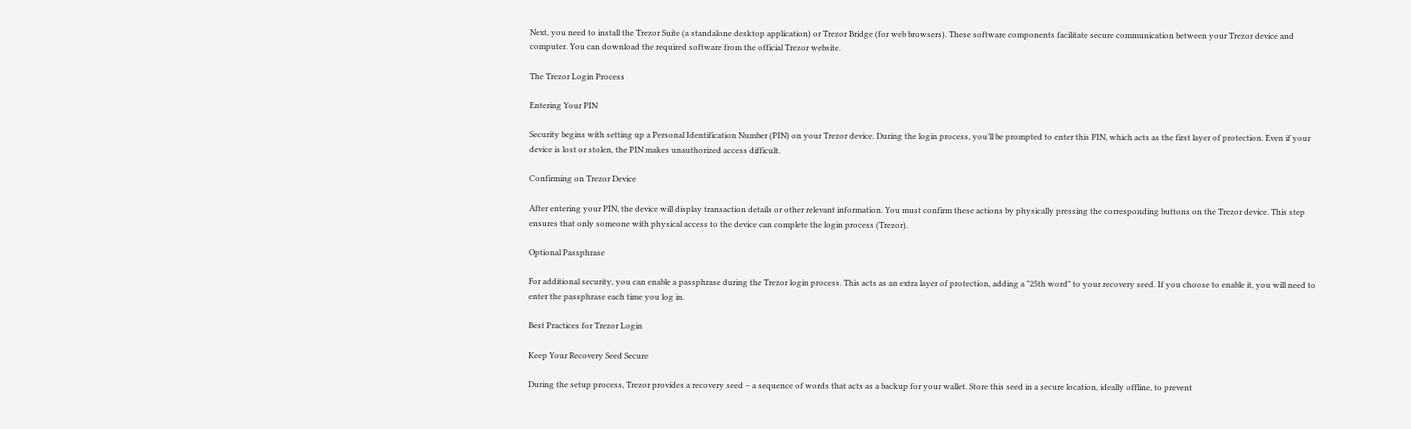Next, you need to install the Trezor Suite (a standalone desktop application) or Trezor Bridge (for web browsers). These software components facilitate secure communication between your Trezor device and computer. You can download the required software from the official Trezor website.

The Trezor Login Process

Entering Your PIN

Security begins with setting up a Personal Identification Number (PIN) on your Trezor device. During the login process, you’ll be prompted to enter this PIN, which acts as the first layer of protection. Even if your device is lost or stolen, the PIN makes unauthorized access difficult.

Confirming on Trezor Device

After entering your PIN, the device will display transaction details or other relevant information. You must confirm these actions by physically pressing the corresponding buttons on the Trezor device. This step ensures that only someone with physical access to the device can complete the login process (Trezor).

Optional Passphrase

For additional security, you can enable a passphrase during the Trezor login process. This acts as an extra layer of protection, adding a "25th word" to your recovery seed. If you choose to enable it, you will need to enter the passphrase each time you log in.

Best Practices for Trezor Login

Keep Your Recovery Seed Secure

During the setup process, Trezor provides a recovery seed – a sequence of words that acts as a backup for your wallet. Store this seed in a secure location, ideally offline, to prevent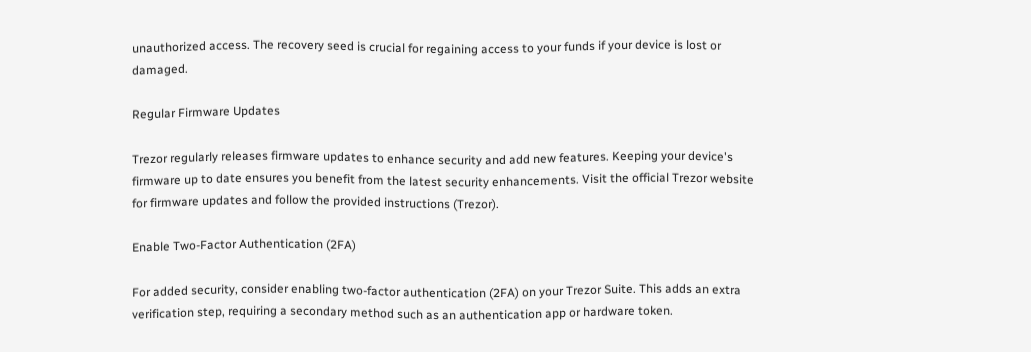unauthorized access. The recovery seed is crucial for regaining access to your funds if your device is lost or damaged.

Regular Firmware Updates

Trezor regularly releases firmware updates to enhance security and add new features. Keeping your device's firmware up to date ensures you benefit from the latest security enhancements. Visit the official Trezor website for firmware updates and follow the provided instructions (Trezor).

Enable Two-Factor Authentication (2FA)

For added security, consider enabling two-factor authentication (2FA) on your Trezor Suite. This adds an extra verification step, requiring a secondary method such as an authentication app or hardware token.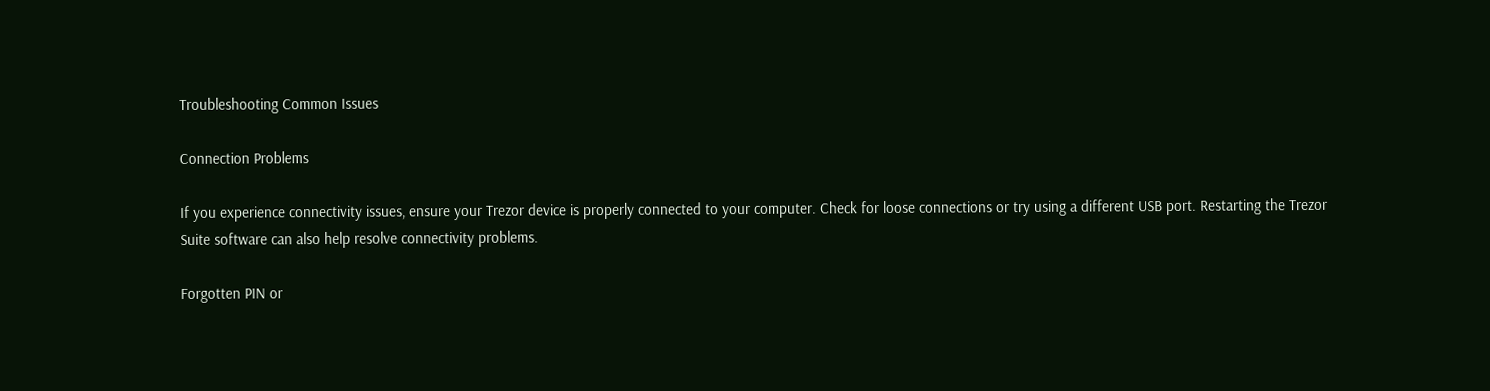Troubleshooting Common Issues

Connection Problems

If you experience connectivity issues, ensure your Trezor device is properly connected to your computer. Check for loose connections or try using a different USB port. Restarting the Trezor Suite software can also help resolve connectivity problems.

Forgotten PIN or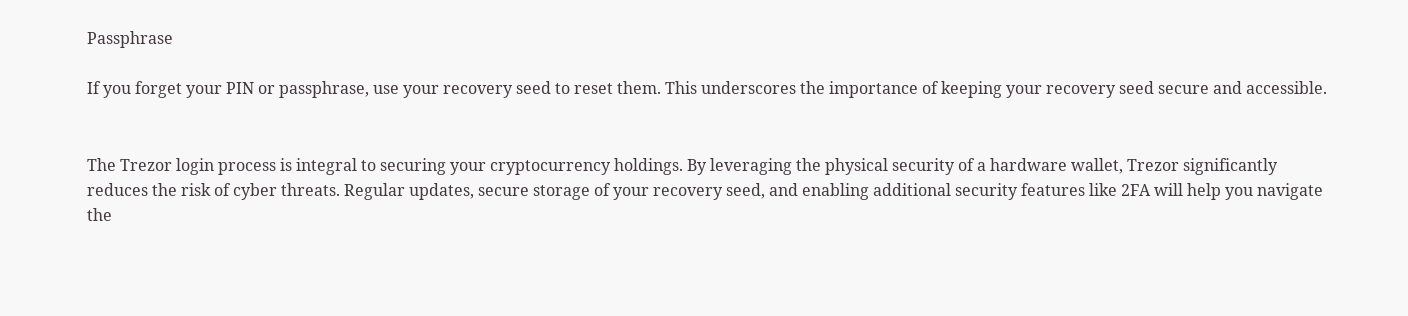Passphrase

If you forget your PIN or passphrase, use your recovery seed to reset them. This underscores the importance of keeping your recovery seed secure and accessible.


The Trezor login process is integral to securing your cryptocurrency holdings. By leveraging the physical security of a hardware wallet, Trezor significantly reduces the risk of cyber threats. Regular updates, secure storage of your recovery seed, and enabling additional security features like 2FA will help you navigate the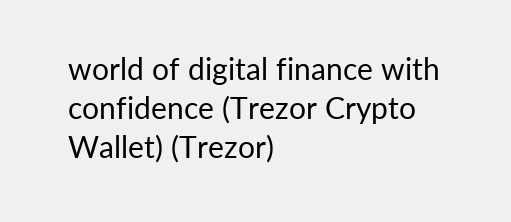world of digital finance with confidence (Trezor Crypto Wallet) (Trezor)